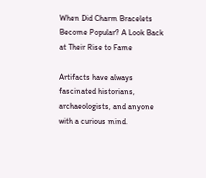When Did Charm Bracelets Become Popular? A Look Back at Their Rise to Fame

Artifacts have always fascinated historians, archaeologists, and anyone with a curious mind.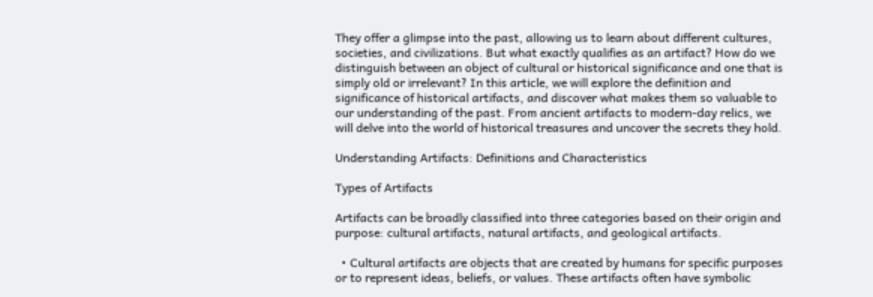They offer a glimpse into the past, allowing us to learn about different cultures, societies, and civilizations. But what exactly qualifies as an artifact? How do we distinguish between an object of cultural or historical significance and one that is simply old or irrelevant? In this article, we will explore the definition and significance of historical artifacts, and discover what makes them so valuable to our understanding of the past. From ancient artifacts to modern-day relics, we will delve into the world of historical treasures and uncover the secrets they hold.

Understanding Artifacts: Definitions and Characteristics

Types of Artifacts

Artifacts can be broadly classified into three categories based on their origin and purpose: cultural artifacts, natural artifacts, and geological artifacts.

  • Cultural artifacts are objects that are created by humans for specific purposes or to represent ideas, beliefs, or values. These artifacts often have symbolic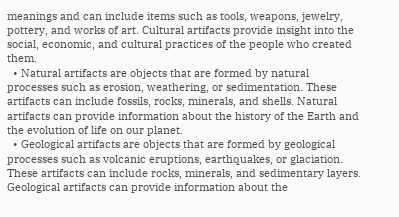meanings and can include items such as tools, weapons, jewelry, pottery, and works of art. Cultural artifacts provide insight into the social, economic, and cultural practices of the people who created them.
  • Natural artifacts are objects that are formed by natural processes such as erosion, weathering, or sedimentation. These artifacts can include fossils, rocks, minerals, and shells. Natural artifacts can provide information about the history of the Earth and the evolution of life on our planet.
  • Geological artifacts are objects that are formed by geological processes such as volcanic eruptions, earthquakes, or glaciation. These artifacts can include rocks, minerals, and sedimentary layers. Geological artifacts can provide information about the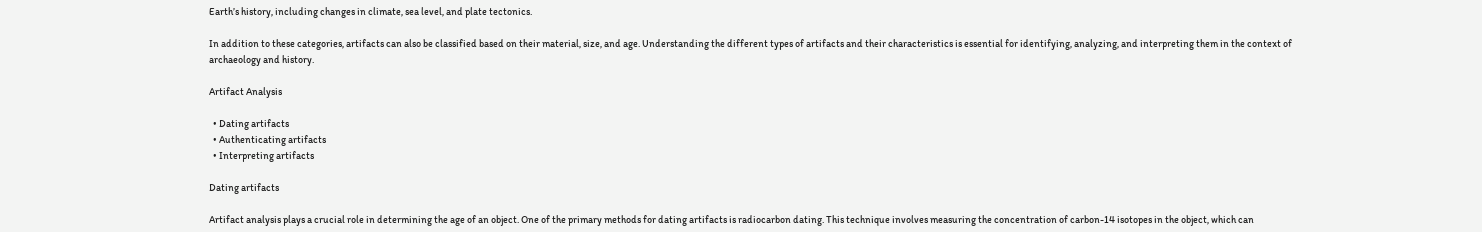Earth’s history, including changes in climate, sea level, and plate tectonics.

In addition to these categories, artifacts can also be classified based on their material, size, and age. Understanding the different types of artifacts and their characteristics is essential for identifying, analyzing, and interpreting them in the context of archaeology and history.

Artifact Analysis

  • Dating artifacts
  • Authenticating artifacts
  • Interpreting artifacts

Dating artifacts

Artifact analysis plays a crucial role in determining the age of an object. One of the primary methods for dating artifacts is radiocarbon dating. This technique involves measuring the concentration of carbon-14 isotopes in the object, which can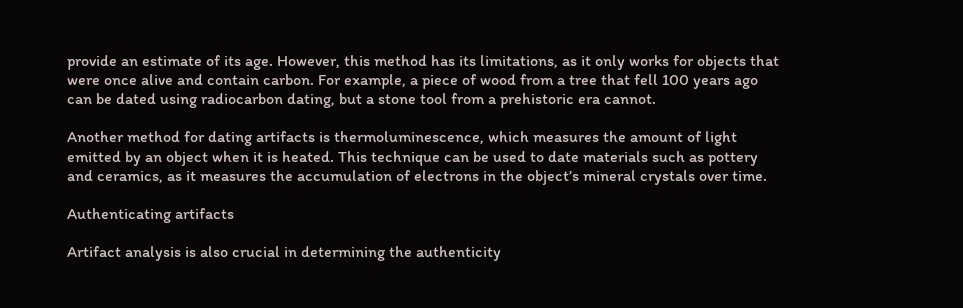provide an estimate of its age. However, this method has its limitations, as it only works for objects that were once alive and contain carbon. For example, a piece of wood from a tree that fell 100 years ago can be dated using radiocarbon dating, but a stone tool from a prehistoric era cannot.

Another method for dating artifacts is thermoluminescence, which measures the amount of light emitted by an object when it is heated. This technique can be used to date materials such as pottery and ceramics, as it measures the accumulation of electrons in the object’s mineral crystals over time.

Authenticating artifacts

Artifact analysis is also crucial in determining the authenticity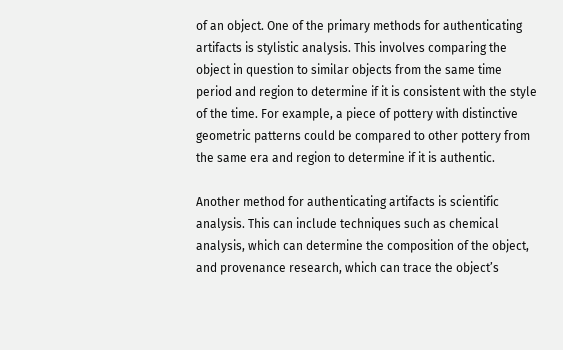of an object. One of the primary methods for authenticating artifacts is stylistic analysis. This involves comparing the object in question to similar objects from the same time period and region to determine if it is consistent with the style of the time. For example, a piece of pottery with distinctive geometric patterns could be compared to other pottery from the same era and region to determine if it is authentic.

Another method for authenticating artifacts is scientific analysis. This can include techniques such as chemical analysis, which can determine the composition of the object, and provenance research, which can trace the object’s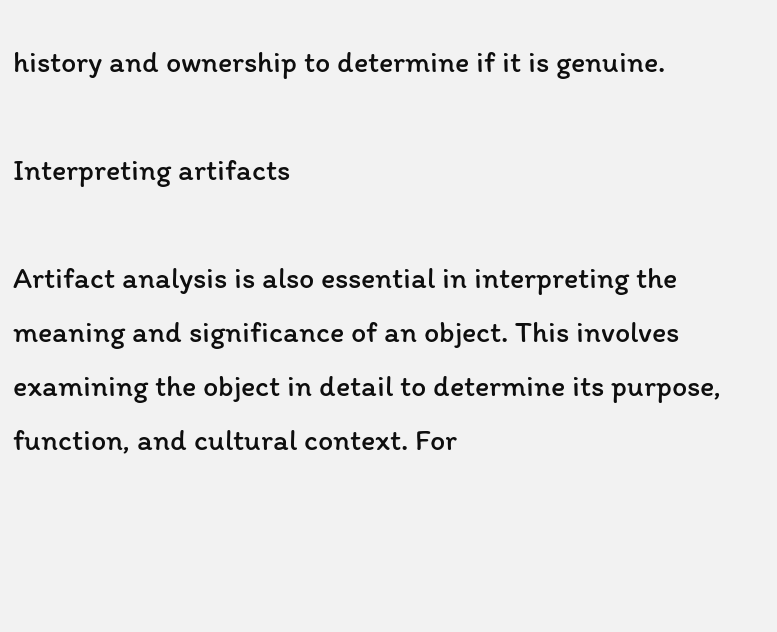history and ownership to determine if it is genuine.

Interpreting artifacts

Artifact analysis is also essential in interpreting the meaning and significance of an object. This involves examining the object in detail to determine its purpose, function, and cultural context. For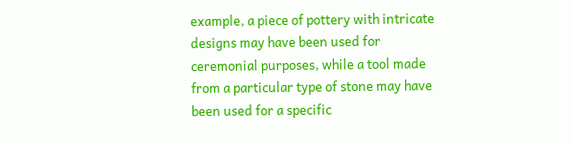example, a piece of pottery with intricate designs may have been used for ceremonial purposes, while a tool made from a particular type of stone may have been used for a specific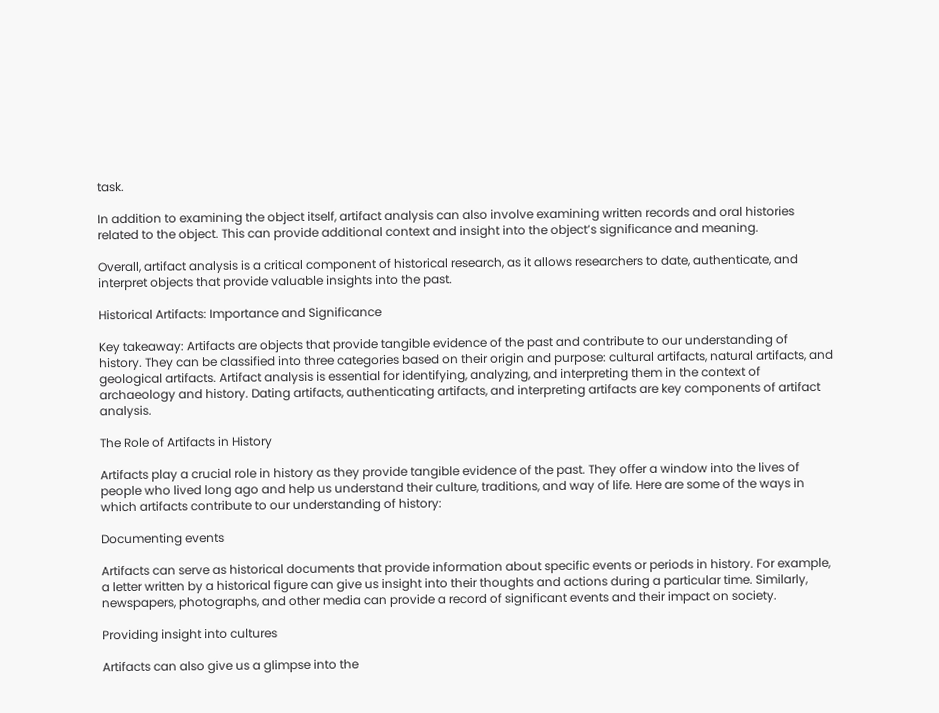task.

In addition to examining the object itself, artifact analysis can also involve examining written records and oral histories related to the object. This can provide additional context and insight into the object’s significance and meaning.

Overall, artifact analysis is a critical component of historical research, as it allows researchers to date, authenticate, and interpret objects that provide valuable insights into the past.

Historical Artifacts: Importance and Significance

Key takeaway: Artifacts are objects that provide tangible evidence of the past and contribute to our understanding of history. They can be classified into three categories based on their origin and purpose: cultural artifacts, natural artifacts, and geological artifacts. Artifact analysis is essential for identifying, analyzing, and interpreting them in the context of archaeology and history. Dating artifacts, authenticating artifacts, and interpreting artifacts are key components of artifact analysis.

The Role of Artifacts in History

Artifacts play a crucial role in history as they provide tangible evidence of the past. They offer a window into the lives of people who lived long ago and help us understand their culture, traditions, and way of life. Here are some of the ways in which artifacts contribute to our understanding of history:

Documenting events

Artifacts can serve as historical documents that provide information about specific events or periods in history. For example, a letter written by a historical figure can give us insight into their thoughts and actions during a particular time. Similarly, newspapers, photographs, and other media can provide a record of significant events and their impact on society.

Providing insight into cultures

Artifacts can also give us a glimpse into the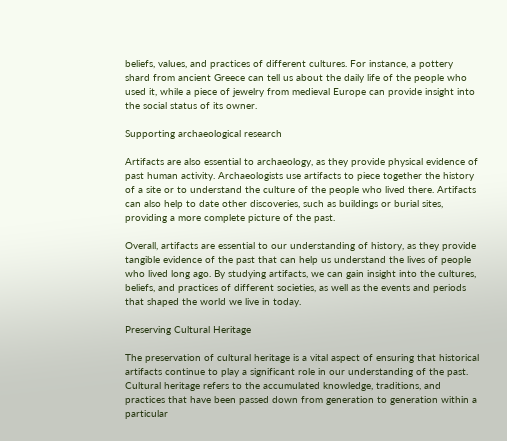beliefs, values, and practices of different cultures. For instance, a pottery shard from ancient Greece can tell us about the daily life of the people who used it, while a piece of jewelry from medieval Europe can provide insight into the social status of its owner.

Supporting archaeological research

Artifacts are also essential to archaeology, as they provide physical evidence of past human activity. Archaeologists use artifacts to piece together the history of a site or to understand the culture of the people who lived there. Artifacts can also help to date other discoveries, such as buildings or burial sites, providing a more complete picture of the past.

Overall, artifacts are essential to our understanding of history, as they provide tangible evidence of the past that can help us understand the lives of people who lived long ago. By studying artifacts, we can gain insight into the cultures, beliefs, and practices of different societies, as well as the events and periods that shaped the world we live in today.

Preserving Cultural Heritage

The preservation of cultural heritage is a vital aspect of ensuring that historical artifacts continue to play a significant role in our understanding of the past. Cultural heritage refers to the accumulated knowledge, traditions, and practices that have been passed down from generation to generation within a particular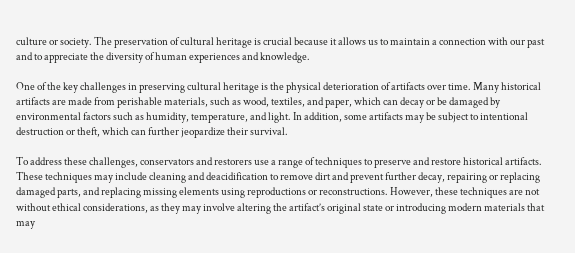culture or society. The preservation of cultural heritage is crucial because it allows us to maintain a connection with our past and to appreciate the diversity of human experiences and knowledge.

One of the key challenges in preserving cultural heritage is the physical deterioration of artifacts over time. Many historical artifacts are made from perishable materials, such as wood, textiles, and paper, which can decay or be damaged by environmental factors such as humidity, temperature, and light. In addition, some artifacts may be subject to intentional destruction or theft, which can further jeopardize their survival.

To address these challenges, conservators and restorers use a range of techniques to preserve and restore historical artifacts. These techniques may include cleaning and deacidification to remove dirt and prevent further decay, repairing or replacing damaged parts, and replacing missing elements using reproductions or reconstructions. However, these techniques are not without ethical considerations, as they may involve altering the artifact’s original state or introducing modern materials that may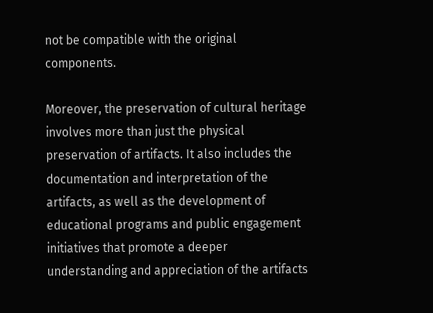not be compatible with the original components.

Moreover, the preservation of cultural heritage involves more than just the physical preservation of artifacts. It also includes the documentation and interpretation of the artifacts, as well as the development of educational programs and public engagement initiatives that promote a deeper understanding and appreciation of the artifacts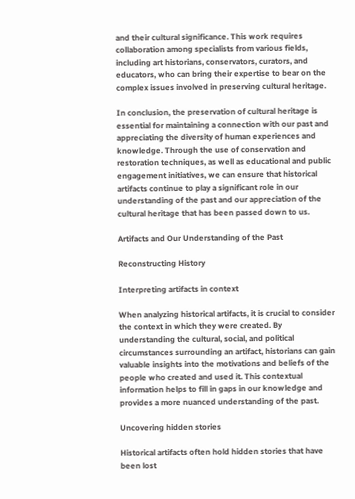and their cultural significance. This work requires collaboration among specialists from various fields, including art historians, conservators, curators, and educators, who can bring their expertise to bear on the complex issues involved in preserving cultural heritage.

In conclusion, the preservation of cultural heritage is essential for maintaining a connection with our past and appreciating the diversity of human experiences and knowledge. Through the use of conservation and restoration techniques, as well as educational and public engagement initiatives, we can ensure that historical artifacts continue to play a significant role in our understanding of the past and our appreciation of the cultural heritage that has been passed down to us.

Artifacts and Our Understanding of the Past

Reconstructing History

Interpreting artifacts in context

When analyzing historical artifacts, it is crucial to consider the context in which they were created. By understanding the cultural, social, and political circumstances surrounding an artifact, historians can gain valuable insights into the motivations and beliefs of the people who created and used it. This contextual information helps to fill in gaps in our knowledge and provides a more nuanced understanding of the past.

Uncovering hidden stories

Historical artifacts often hold hidden stories that have been lost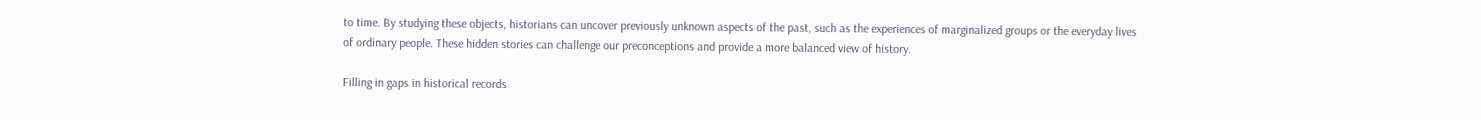to time. By studying these objects, historians can uncover previously unknown aspects of the past, such as the experiences of marginalized groups or the everyday lives of ordinary people. These hidden stories can challenge our preconceptions and provide a more balanced view of history.

Filling in gaps in historical records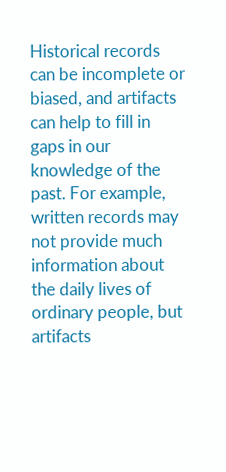Historical records can be incomplete or biased, and artifacts can help to fill in gaps in our knowledge of the past. For example, written records may not provide much information about the daily lives of ordinary people, but artifacts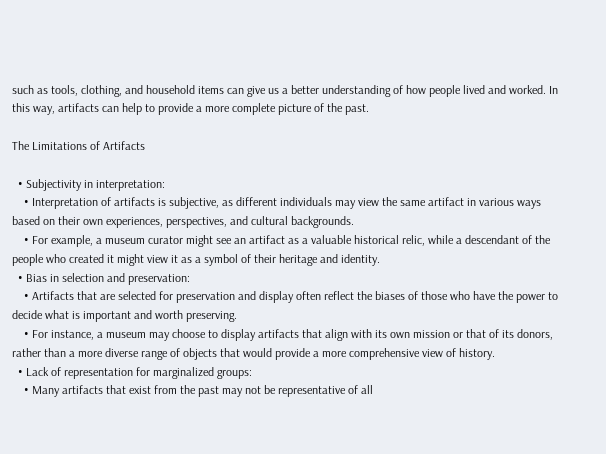such as tools, clothing, and household items can give us a better understanding of how people lived and worked. In this way, artifacts can help to provide a more complete picture of the past.

The Limitations of Artifacts

  • Subjectivity in interpretation:
    • Interpretation of artifacts is subjective, as different individuals may view the same artifact in various ways based on their own experiences, perspectives, and cultural backgrounds.
    • For example, a museum curator might see an artifact as a valuable historical relic, while a descendant of the people who created it might view it as a symbol of their heritage and identity.
  • Bias in selection and preservation:
    • Artifacts that are selected for preservation and display often reflect the biases of those who have the power to decide what is important and worth preserving.
    • For instance, a museum may choose to display artifacts that align with its own mission or that of its donors, rather than a more diverse range of objects that would provide a more comprehensive view of history.
  • Lack of representation for marginalized groups:
    • Many artifacts that exist from the past may not be representative of all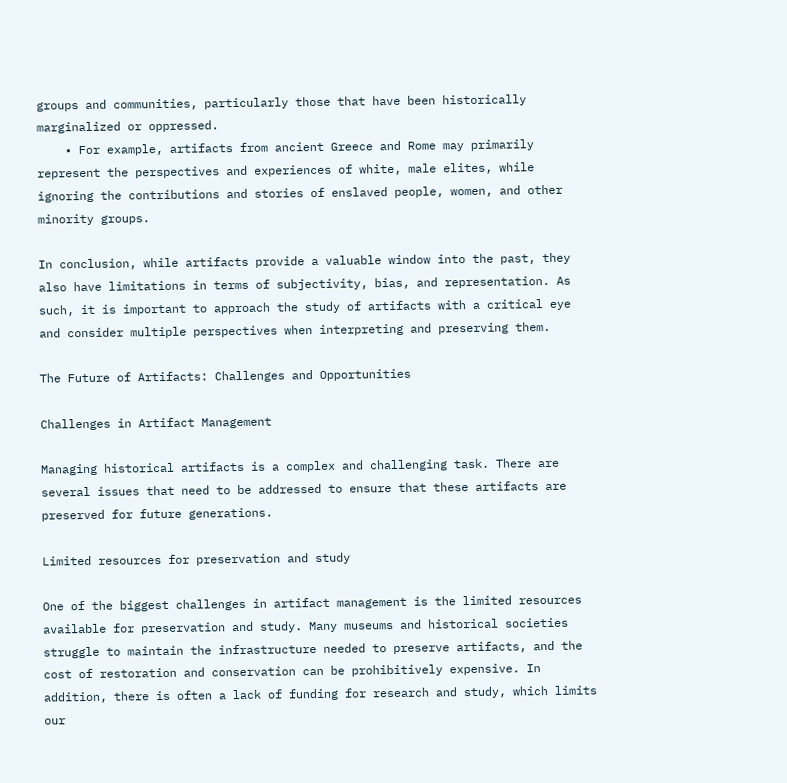groups and communities, particularly those that have been historically marginalized or oppressed.
    • For example, artifacts from ancient Greece and Rome may primarily represent the perspectives and experiences of white, male elites, while ignoring the contributions and stories of enslaved people, women, and other minority groups.

In conclusion, while artifacts provide a valuable window into the past, they also have limitations in terms of subjectivity, bias, and representation. As such, it is important to approach the study of artifacts with a critical eye and consider multiple perspectives when interpreting and preserving them.

The Future of Artifacts: Challenges and Opportunities

Challenges in Artifact Management

Managing historical artifacts is a complex and challenging task. There are several issues that need to be addressed to ensure that these artifacts are preserved for future generations.

Limited resources for preservation and study

One of the biggest challenges in artifact management is the limited resources available for preservation and study. Many museums and historical societies struggle to maintain the infrastructure needed to preserve artifacts, and the cost of restoration and conservation can be prohibitively expensive. In addition, there is often a lack of funding for research and study, which limits our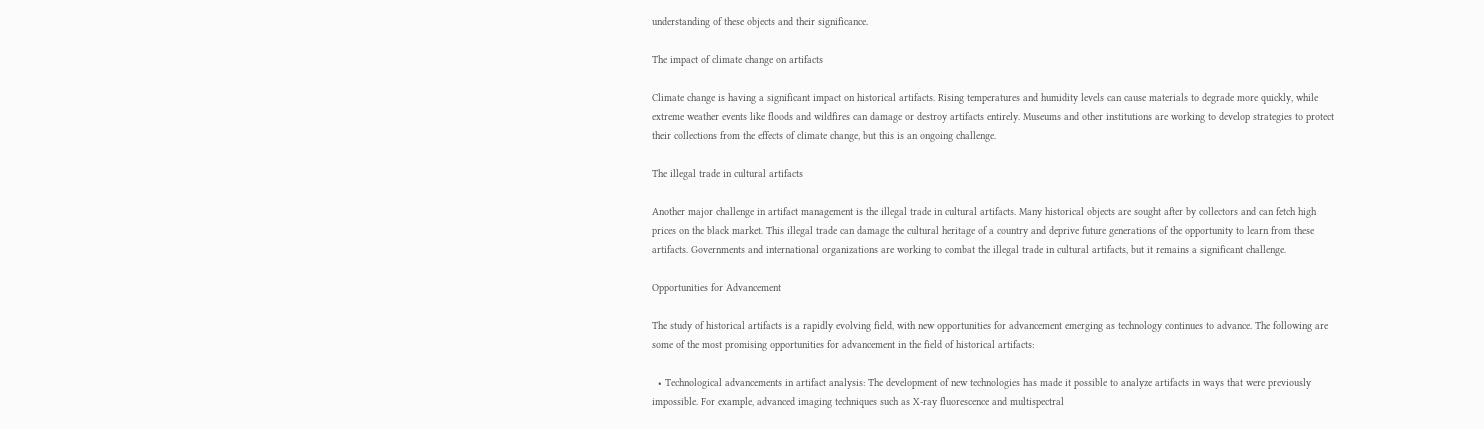understanding of these objects and their significance.

The impact of climate change on artifacts

Climate change is having a significant impact on historical artifacts. Rising temperatures and humidity levels can cause materials to degrade more quickly, while extreme weather events like floods and wildfires can damage or destroy artifacts entirely. Museums and other institutions are working to develop strategies to protect their collections from the effects of climate change, but this is an ongoing challenge.

The illegal trade in cultural artifacts

Another major challenge in artifact management is the illegal trade in cultural artifacts. Many historical objects are sought after by collectors and can fetch high prices on the black market. This illegal trade can damage the cultural heritage of a country and deprive future generations of the opportunity to learn from these artifacts. Governments and international organizations are working to combat the illegal trade in cultural artifacts, but it remains a significant challenge.

Opportunities for Advancement

The study of historical artifacts is a rapidly evolving field, with new opportunities for advancement emerging as technology continues to advance. The following are some of the most promising opportunities for advancement in the field of historical artifacts:

  • Technological advancements in artifact analysis: The development of new technologies has made it possible to analyze artifacts in ways that were previously impossible. For example, advanced imaging techniques such as X-ray fluorescence and multispectral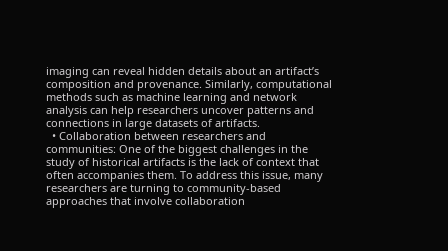imaging can reveal hidden details about an artifact’s composition and provenance. Similarly, computational methods such as machine learning and network analysis can help researchers uncover patterns and connections in large datasets of artifacts.
  • Collaboration between researchers and communities: One of the biggest challenges in the study of historical artifacts is the lack of context that often accompanies them. To address this issue, many researchers are turning to community-based approaches that involve collaboration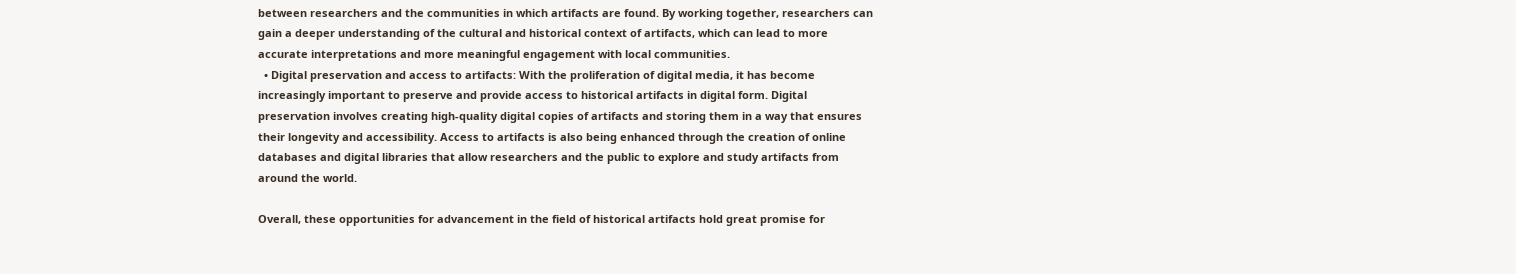between researchers and the communities in which artifacts are found. By working together, researchers can gain a deeper understanding of the cultural and historical context of artifacts, which can lead to more accurate interpretations and more meaningful engagement with local communities.
  • Digital preservation and access to artifacts: With the proliferation of digital media, it has become increasingly important to preserve and provide access to historical artifacts in digital form. Digital preservation involves creating high-quality digital copies of artifacts and storing them in a way that ensures their longevity and accessibility. Access to artifacts is also being enhanced through the creation of online databases and digital libraries that allow researchers and the public to explore and study artifacts from around the world.

Overall, these opportunities for advancement in the field of historical artifacts hold great promise for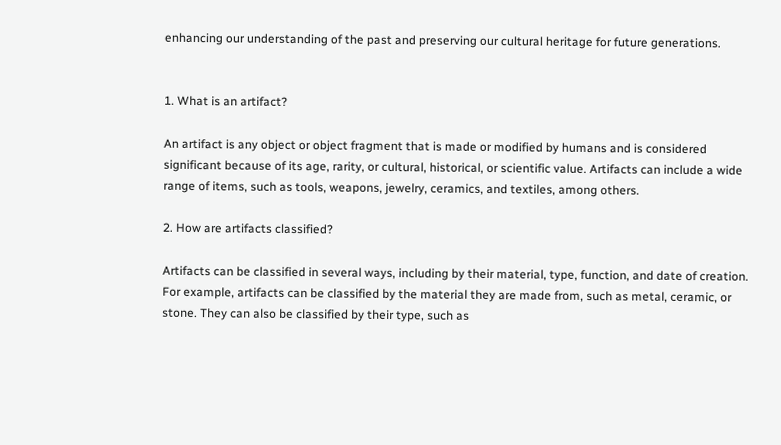enhancing our understanding of the past and preserving our cultural heritage for future generations.


1. What is an artifact?

An artifact is any object or object fragment that is made or modified by humans and is considered significant because of its age, rarity, or cultural, historical, or scientific value. Artifacts can include a wide range of items, such as tools, weapons, jewelry, ceramics, and textiles, among others.

2. How are artifacts classified?

Artifacts can be classified in several ways, including by their material, type, function, and date of creation. For example, artifacts can be classified by the material they are made from, such as metal, ceramic, or stone. They can also be classified by their type, such as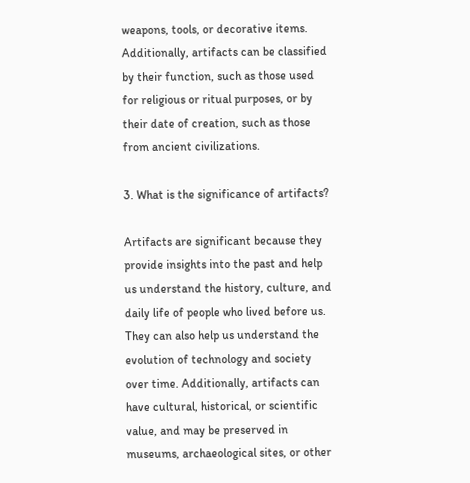weapons, tools, or decorative items. Additionally, artifacts can be classified by their function, such as those used for religious or ritual purposes, or by their date of creation, such as those from ancient civilizations.

3. What is the significance of artifacts?

Artifacts are significant because they provide insights into the past and help us understand the history, culture, and daily life of people who lived before us. They can also help us understand the evolution of technology and society over time. Additionally, artifacts can have cultural, historical, or scientific value, and may be preserved in museums, archaeological sites, or other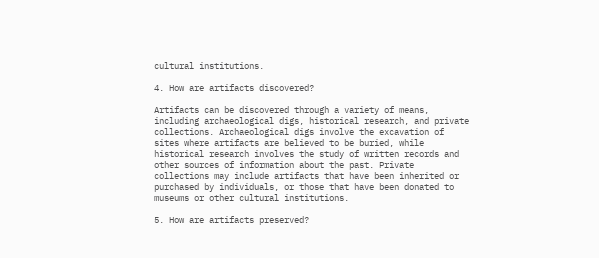cultural institutions.

4. How are artifacts discovered?

Artifacts can be discovered through a variety of means, including archaeological digs, historical research, and private collections. Archaeological digs involve the excavation of sites where artifacts are believed to be buried, while historical research involves the study of written records and other sources of information about the past. Private collections may include artifacts that have been inherited or purchased by individuals, or those that have been donated to museums or other cultural institutions.

5. How are artifacts preserved?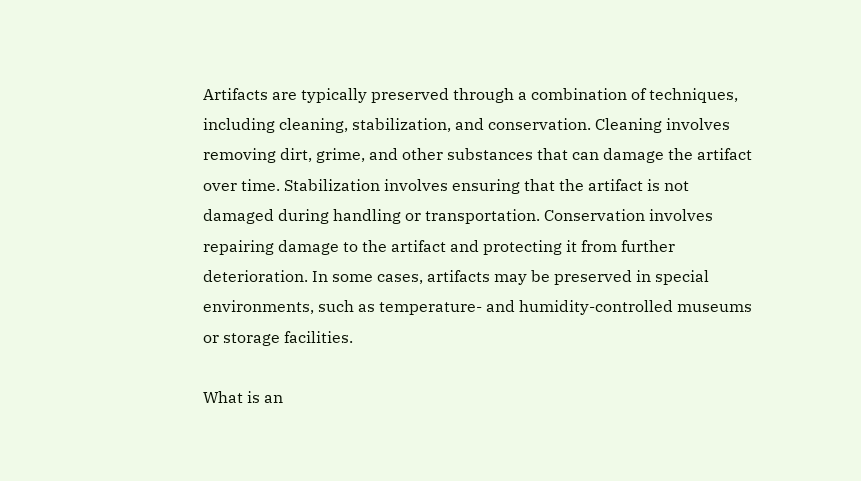Artifacts are typically preserved through a combination of techniques, including cleaning, stabilization, and conservation. Cleaning involves removing dirt, grime, and other substances that can damage the artifact over time. Stabilization involves ensuring that the artifact is not damaged during handling or transportation. Conservation involves repairing damage to the artifact and protecting it from further deterioration. In some cases, artifacts may be preserved in special environments, such as temperature- and humidity-controlled museums or storage facilities.

What is an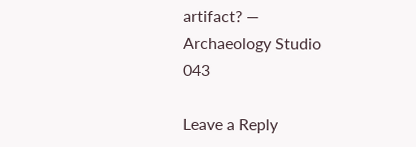artifact? — Archaeology Studio 043

Leave a Reply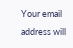Your email address will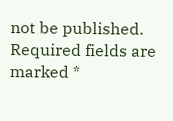not be published. Required fields are marked *